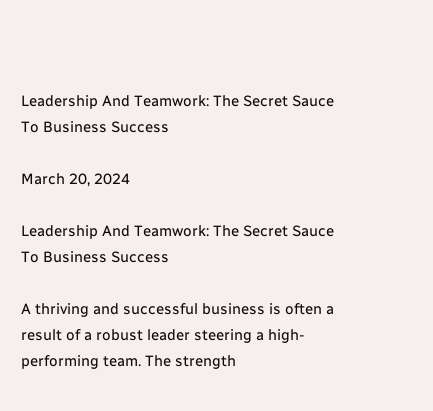Leadership And Teamwork: The Secret Sauce To Business Success

March 20, 2024

Leadership And Teamwork: The Secret Sauce To Business Success

A thriving and successful business is often a result of a robust leader steering a high-performing team. The strength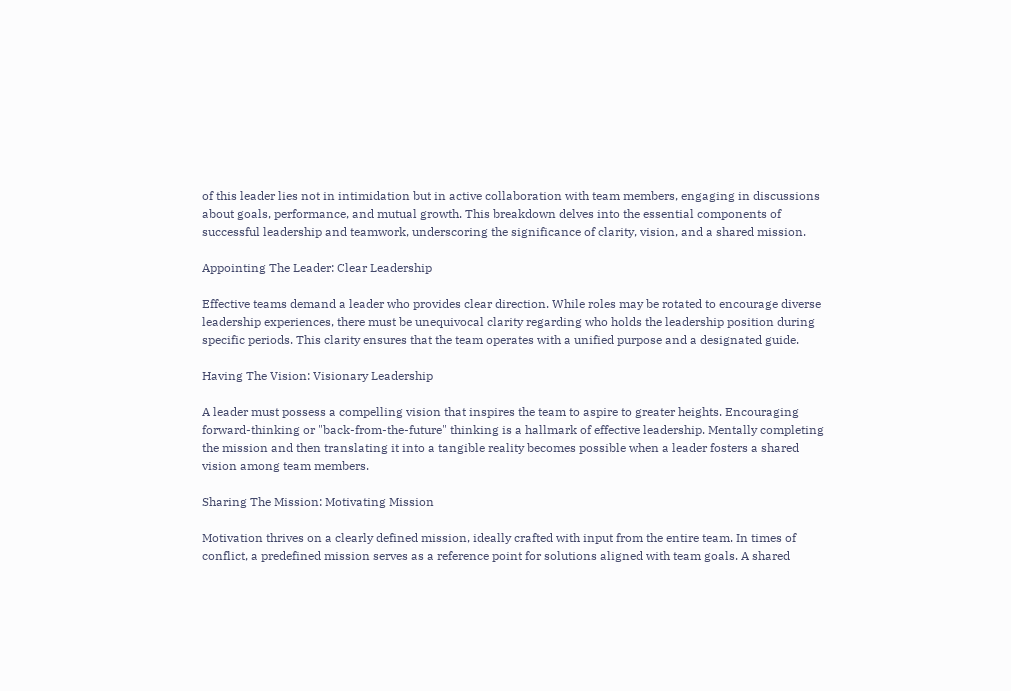of this leader lies not in intimidation but in active collaboration with team members, engaging in discussions about goals, performance, and mutual growth. This breakdown delves into the essential components of successful leadership and teamwork, underscoring the significance of clarity, vision, and a shared mission.

Appointing The Leader: Clear Leadership

Effective teams demand a leader who provides clear direction. While roles may be rotated to encourage diverse leadership experiences, there must be unequivocal clarity regarding who holds the leadership position during specific periods. This clarity ensures that the team operates with a unified purpose and a designated guide.

Having The Vision: Visionary Leadership

A leader must possess a compelling vision that inspires the team to aspire to greater heights. Encouraging forward-thinking or "back-from-the-future" thinking is a hallmark of effective leadership. Mentally completing the mission and then translating it into a tangible reality becomes possible when a leader fosters a shared vision among team members.

Sharing The Mission: Motivating Mission

Motivation thrives on a clearly defined mission, ideally crafted with input from the entire team. In times of conflict, a predefined mission serves as a reference point for solutions aligned with team goals. A shared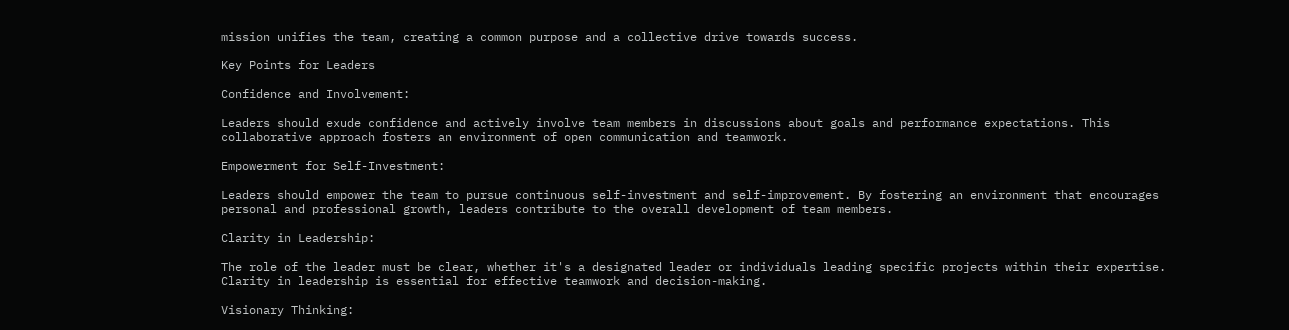mission unifies the team, creating a common purpose and a collective drive towards success.

Key Points for Leaders

Confidence and Involvement:

Leaders should exude confidence and actively involve team members in discussions about goals and performance expectations. This collaborative approach fosters an environment of open communication and teamwork.

Empowerment for Self-Investment:

Leaders should empower the team to pursue continuous self-investment and self-improvement. By fostering an environment that encourages personal and professional growth, leaders contribute to the overall development of team members.

Clarity in Leadership:

The role of the leader must be clear, whether it's a designated leader or individuals leading specific projects within their expertise. Clarity in leadership is essential for effective teamwork and decision-making.

Visionary Thinking: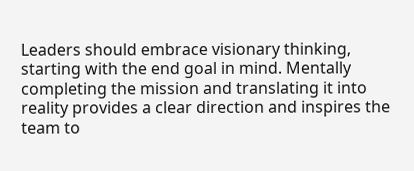Leaders should embrace visionary thinking, starting with the end goal in mind. Mentally completing the mission and translating it into reality provides a clear direction and inspires the team to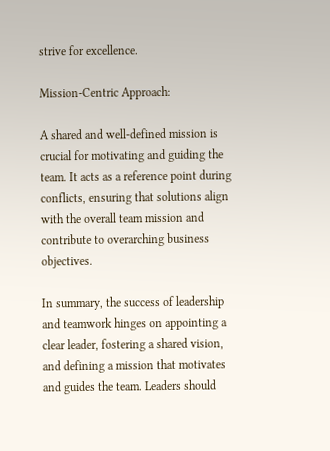strive for excellence.

Mission-Centric Approach:

A shared and well-defined mission is crucial for motivating and guiding the team. It acts as a reference point during conflicts, ensuring that solutions align with the overall team mission and contribute to overarching business objectives.

In summary, the success of leadership and teamwork hinges on appointing a clear leader, fostering a shared vision, and defining a mission that motivates and guides the team. Leaders should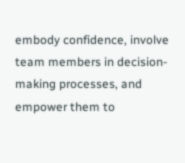embody confidence, involve team members in decision-making processes, and empower them to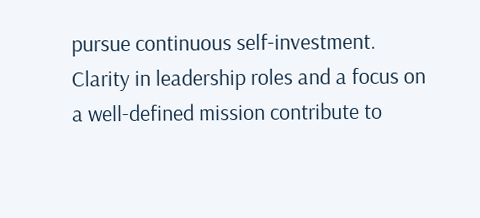pursue continuous self-investment. Clarity in leadership roles and a focus on a well-defined mission contribute to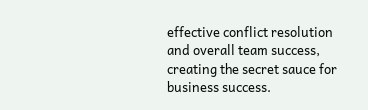effective conflict resolution and overall team success, creating the secret sauce for business success.